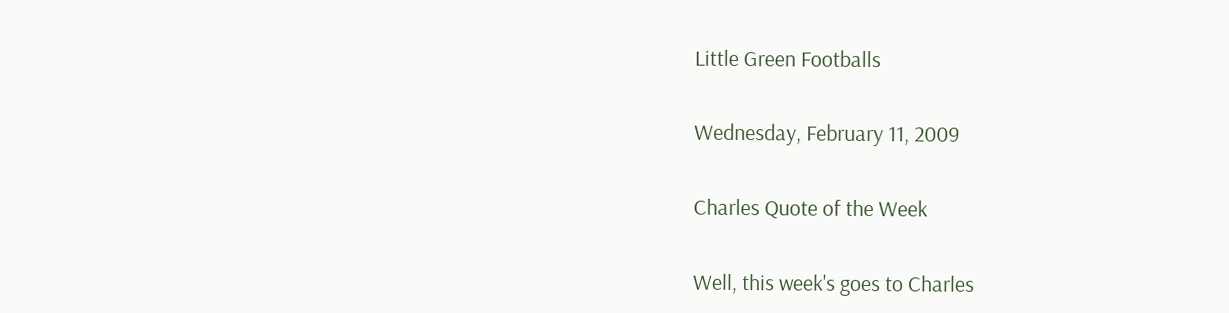Little Green Footballs

Wednesday, February 11, 2009

Charles Quote of the Week

Well, this week's goes to Charles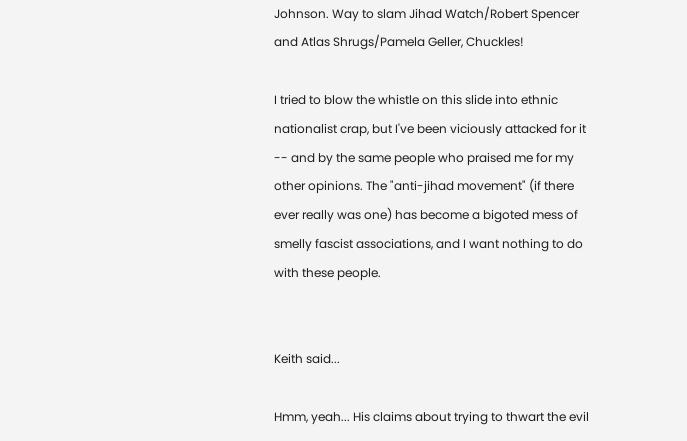Johnson. Way to slam Jihad Watch/Robert Spencer and Atlas Shrugs/Pamela Geller, Chuckles!

I tried to blow the whistle on this slide into ethnic nationalist crap, but I've been viciously attacked for it -- and by the same people who praised me for my other opinions. The "anti-jihad movement" (if there ever really was one) has become a bigoted mess of smelly fascist associations, and I want nothing to do with these people.


Keith said...

Hmm, yeah... His claims about trying to thwart the evil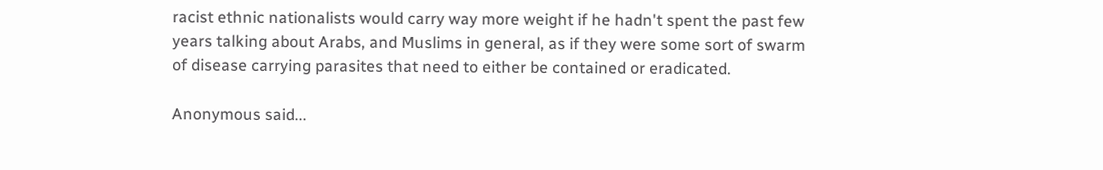racist ethnic nationalists would carry way more weight if he hadn't spent the past few years talking about Arabs, and Muslims in general, as if they were some sort of swarm of disease carrying parasites that need to either be contained or eradicated.

Anonymous said...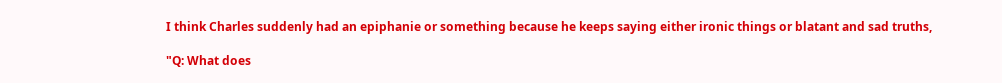I think Charles suddenly had an epiphanie or something because he keeps saying either ironic things or blatant and sad truths,

"Q: What does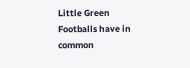Little Green Footballs have in common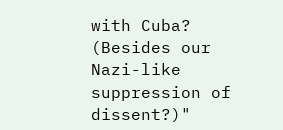with Cuba? (Besides our Nazi-like suppression of dissent?)"